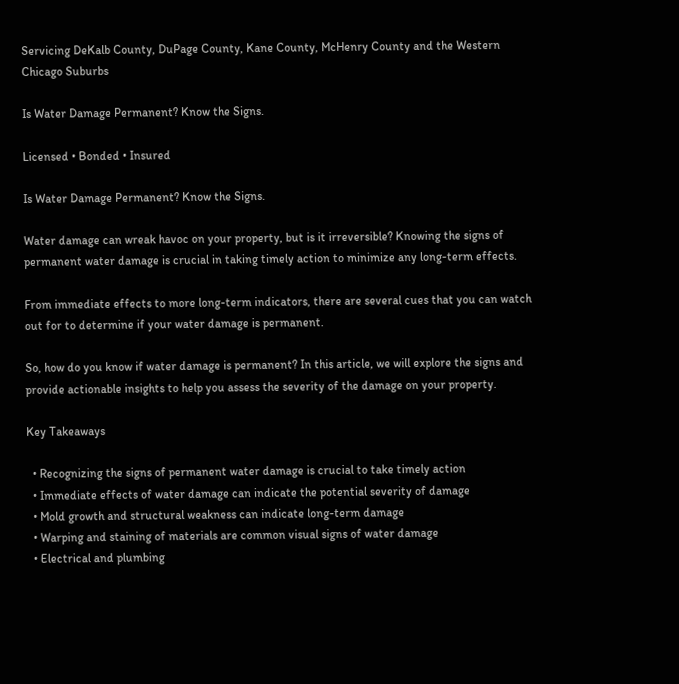Servicing DeKalb County, DuPage County, Kane County, McHenry County and the Western Chicago Suburbs

Is Water Damage Permanent? Know the Signs.

Licensed • Bonded • Insured

Is Water Damage Permanent? Know the Signs.

Water damage can wreak havoc on your property, but is it irreversible? Knowing the signs of permanent water damage is crucial in taking timely action to minimize any long-term effects.

From immediate effects to more long-term indicators, there are several cues that you can watch out for to determine if your water damage is permanent.

So, how do you know if water damage is permanent? In this article, we will explore the signs and provide actionable insights to help you assess the severity of the damage on your property.

Key Takeaways

  • Recognizing the signs of permanent water damage is crucial to take timely action
  • Immediate effects of water damage can indicate the potential severity of damage
  • Mold growth and structural weakness can indicate long-term damage
  • Warping and staining of materials are common visual signs of water damage
  • Electrical and plumbing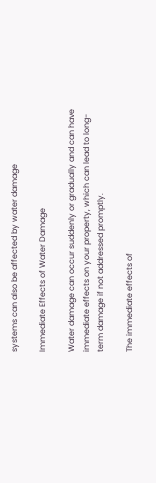systems can also be affected by water damage

Immediate Effects of Water Damage

Water damage can occur suddenly or gradually and can have immediate effects on your property, which can lead to long-term damage if not addressed promptly.

The immediate effects of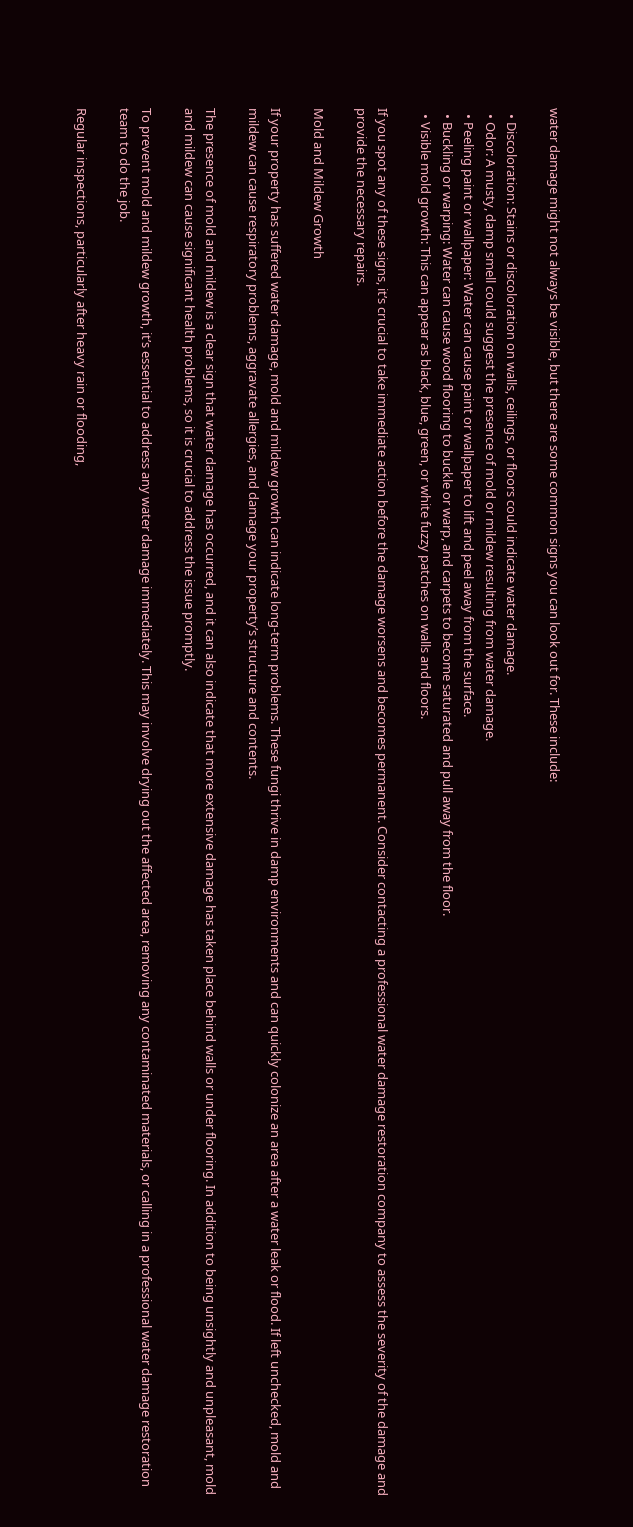water damage might not always be visible, but there are some common signs you can look out for. These include:

  • Discoloration: Stains or discoloration on walls, ceilings, or floors could indicate water damage.
  • Odor: A musty, damp smell could suggest the presence of mold or mildew resulting from water damage.
  • Peeling paint or wallpaper: Water can cause paint or wallpaper to lift and peel away from the surface.
  • Buckling or warping: Water can cause wood flooring to buckle or warp, and carpets to become saturated and pull away from the floor.
  • Visible mold growth: This can appear as black, blue, green, or white fuzzy patches on walls and floors.

If you spot any of these signs, it’s crucial to take immediate action before the damage worsens and becomes permanent. Consider contacting a professional water damage restoration company to assess the severity of the damage and provide the necessary repairs.

Mold and Mildew Growth

If your property has suffered water damage, mold and mildew growth can indicate long-term problems. These fungi thrive in damp environments and can quickly colonize an area after a water leak or flood. If left unchecked, mold and mildew can cause respiratory problems, aggravate allergies, and damage your property’s structure and contents.

The presence of mold and mildew is a clear sign that water damage has occurred, and it can also indicate that more extensive damage has taken place behind walls or under flooring. In addition to being unsightly and unpleasant, mold and mildew can cause significant health problems, so it is crucial to address the issue promptly.

To prevent mold and mildew growth, it’s essential to address any water damage immediately. This may involve drying out the affected area, removing any contaminated materials, or calling in a professional water damage restoration team to do the job.

Regular inspections, particularly after heavy rain or flooding,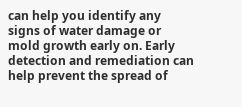can help you identify any signs of water damage or mold growth early on. Early detection and remediation can help prevent the spread of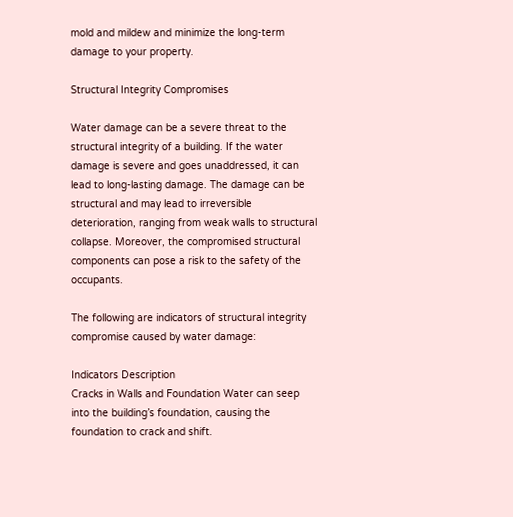mold and mildew and minimize the long-term damage to your property.

Structural Integrity Compromises

Water damage can be a severe threat to the structural integrity of a building. If the water damage is severe and goes unaddressed, it can lead to long-lasting damage. The damage can be structural and may lead to irreversible deterioration, ranging from weak walls to structural collapse. Moreover, the compromised structural components can pose a risk to the safety of the occupants.

The following are indicators of structural integrity compromise caused by water damage:

Indicators Description
Cracks in Walls and Foundation Water can seep into the building’s foundation, causing the foundation to crack and shift.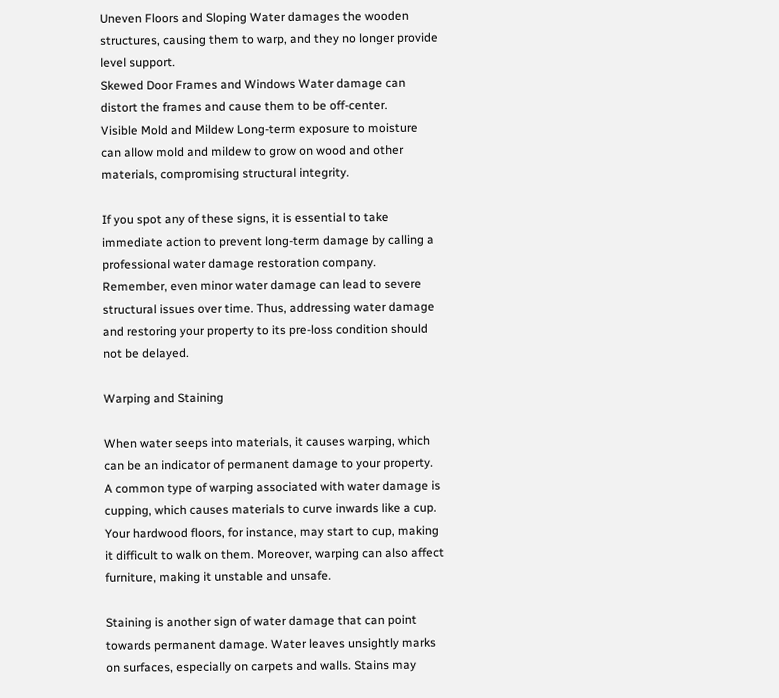Uneven Floors and Sloping Water damages the wooden structures, causing them to warp, and they no longer provide level support.
Skewed Door Frames and Windows Water damage can distort the frames and cause them to be off-center.
Visible Mold and Mildew Long-term exposure to moisture can allow mold and mildew to grow on wood and other materials, compromising structural integrity.

If you spot any of these signs, it is essential to take immediate action to prevent long-term damage by calling a professional water damage restoration company. Remember, even minor water damage can lead to severe structural issues over time. Thus, addressing water damage and restoring your property to its pre-loss condition should not be delayed.

Warping and Staining

When water seeps into materials, it causes warping, which can be an indicator of permanent damage to your property. A common type of warping associated with water damage is cupping, which causes materials to curve inwards like a cup. Your hardwood floors, for instance, may start to cup, making it difficult to walk on them. Moreover, warping can also affect furniture, making it unstable and unsafe.

Staining is another sign of water damage that can point towards permanent damage. Water leaves unsightly marks on surfaces, especially on carpets and walls. Stains may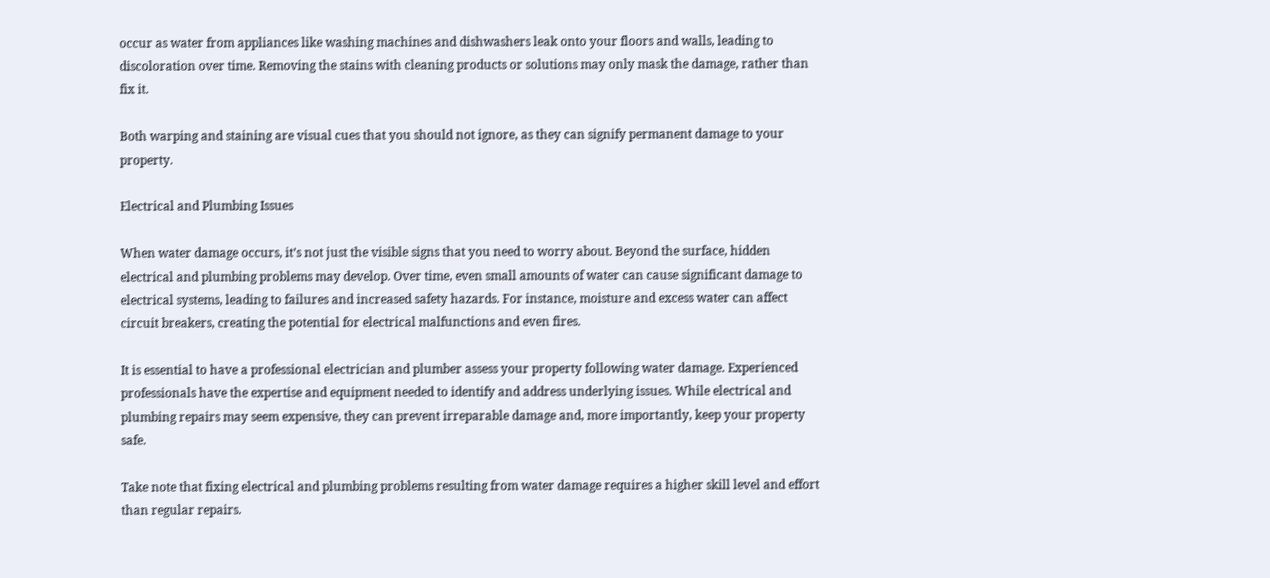occur as water from appliances like washing machines and dishwashers leak onto your floors and walls, leading to discoloration over time. Removing the stains with cleaning products or solutions may only mask the damage, rather than fix it.

Both warping and staining are visual cues that you should not ignore, as they can signify permanent damage to your property.

Electrical and Plumbing Issues

When water damage occurs, it’s not just the visible signs that you need to worry about. Beyond the surface, hidden electrical and plumbing problems may develop. Over time, even small amounts of water can cause significant damage to electrical systems, leading to failures and increased safety hazards. For instance, moisture and excess water can affect circuit breakers, creating the potential for electrical malfunctions and even fires.

It is essential to have a professional electrician and plumber assess your property following water damage. Experienced professionals have the expertise and equipment needed to identify and address underlying issues. While electrical and plumbing repairs may seem expensive, they can prevent irreparable damage and, more importantly, keep your property safe.

Take note that fixing electrical and plumbing problems resulting from water damage requires a higher skill level and effort than regular repairs.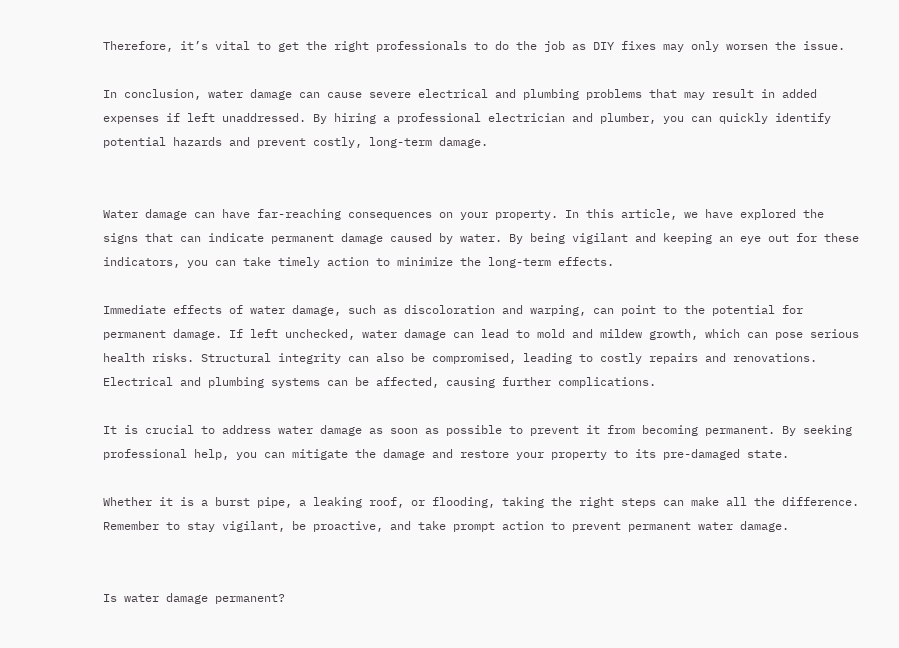Therefore, it’s vital to get the right professionals to do the job as DIY fixes may only worsen the issue.

In conclusion, water damage can cause severe electrical and plumbing problems that may result in added expenses if left unaddressed. By hiring a professional electrician and plumber, you can quickly identify potential hazards and prevent costly, long-term damage.


Water damage can have far-reaching consequences on your property. In this article, we have explored the signs that can indicate permanent damage caused by water. By being vigilant and keeping an eye out for these indicators, you can take timely action to minimize the long-term effects.

Immediate effects of water damage, such as discoloration and warping, can point to the potential for permanent damage. If left unchecked, water damage can lead to mold and mildew growth, which can pose serious health risks. Structural integrity can also be compromised, leading to costly repairs and renovations. Electrical and plumbing systems can be affected, causing further complications.

It is crucial to address water damage as soon as possible to prevent it from becoming permanent. By seeking professional help, you can mitigate the damage and restore your property to its pre-damaged state.

Whether it is a burst pipe, a leaking roof, or flooding, taking the right steps can make all the difference. Remember to stay vigilant, be proactive, and take prompt action to prevent permanent water damage.


Is water damage permanent?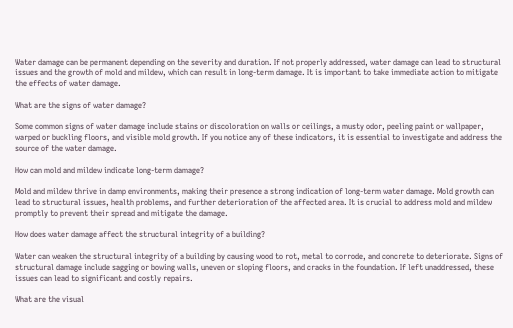Water damage can be permanent depending on the severity and duration. If not properly addressed, water damage can lead to structural issues and the growth of mold and mildew, which can result in long-term damage. It is important to take immediate action to mitigate the effects of water damage.

What are the signs of water damage?

Some common signs of water damage include stains or discoloration on walls or ceilings, a musty odor, peeling paint or wallpaper, warped or buckling floors, and visible mold growth. If you notice any of these indicators, it is essential to investigate and address the source of the water damage.

How can mold and mildew indicate long-term damage?

Mold and mildew thrive in damp environments, making their presence a strong indication of long-term water damage. Mold growth can lead to structural issues, health problems, and further deterioration of the affected area. It is crucial to address mold and mildew promptly to prevent their spread and mitigate the damage.

How does water damage affect the structural integrity of a building?

Water can weaken the structural integrity of a building by causing wood to rot, metal to corrode, and concrete to deteriorate. Signs of structural damage include sagging or bowing walls, uneven or sloping floors, and cracks in the foundation. If left unaddressed, these issues can lead to significant and costly repairs.

What are the visual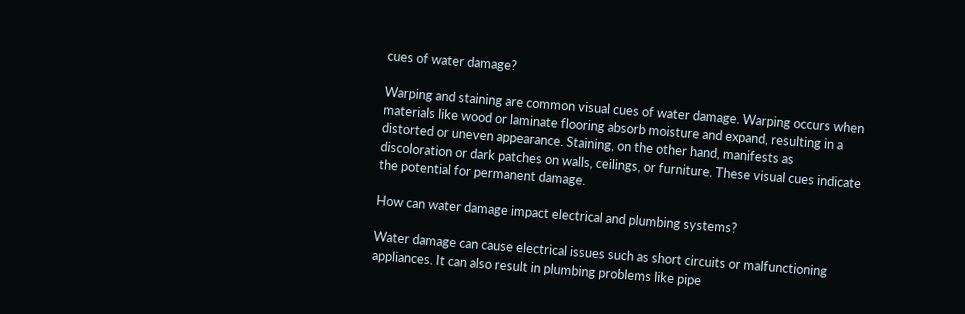cues of water damage?

Warping and staining are common visual cues of water damage. Warping occurs when materials like wood or laminate flooring absorb moisture and expand, resulting in a distorted or uneven appearance. Staining, on the other hand, manifests as discoloration or dark patches on walls, ceilings, or furniture. These visual cues indicate the potential for permanent damage.

How can water damage impact electrical and plumbing systems?

Water damage can cause electrical issues such as short circuits or malfunctioning appliances. It can also result in plumbing problems like pipe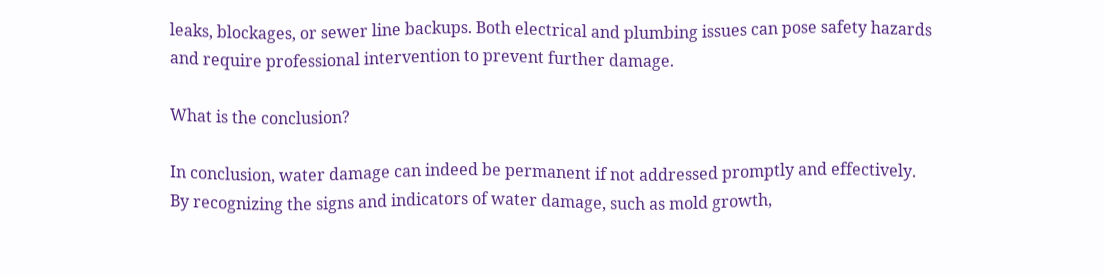leaks, blockages, or sewer line backups. Both electrical and plumbing issues can pose safety hazards and require professional intervention to prevent further damage.

What is the conclusion?

In conclusion, water damage can indeed be permanent if not addressed promptly and effectively. By recognizing the signs and indicators of water damage, such as mold growth,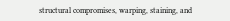structural compromises, warping, staining, and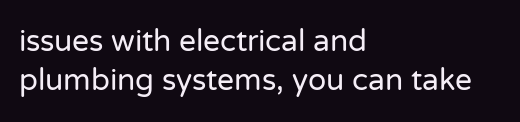issues with electrical and plumbing systems, you can take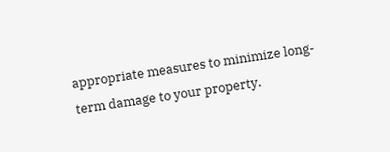appropriate measures to minimize long-term damage to your property.